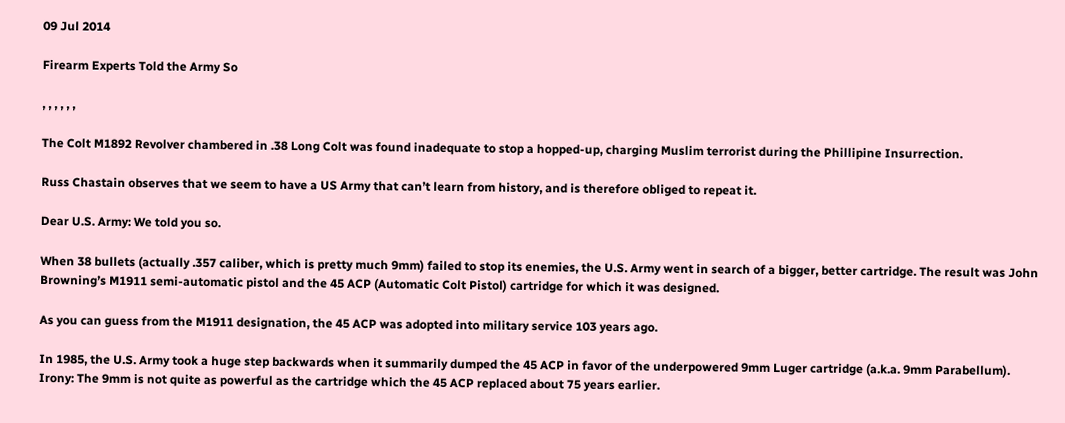09 Jul 2014

Firearm Experts Told the Army So

, , , , , ,

The Colt M1892 Revolver chambered in .38 Long Colt was found inadequate to stop a hopped-up, charging Muslim terrorist during the Phillipine Insurrection.

Russ Chastain observes that we seem to have a US Army that can’t learn from history, and is therefore obliged to repeat it.

Dear U.S. Army: We told you so.

When 38 bullets (actually .357 caliber, which is pretty much 9mm) failed to stop its enemies, the U.S. Army went in search of a bigger, better cartridge. The result was John Browning’s M1911 semi-automatic pistol and the 45 ACP (Automatic Colt Pistol) cartridge for which it was designed.

As you can guess from the M1911 designation, the 45 ACP was adopted into military service 103 years ago.

In 1985, the U.S. Army took a huge step backwards when it summarily dumped the 45 ACP in favor of the underpowered 9mm Luger cartridge (a.k.a. 9mm Parabellum). Irony: The 9mm is not quite as powerful as the cartridge which the 45 ACP replaced about 75 years earlier.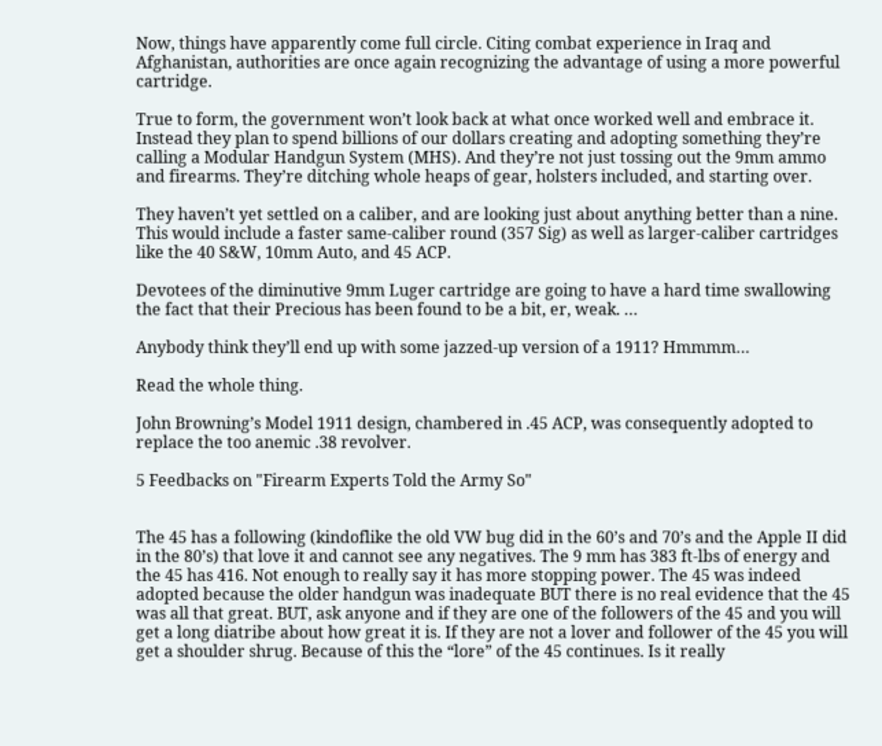Now, things have apparently come full circle. Citing combat experience in Iraq and Afghanistan, authorities are once again recognizing the advantage of using a more powerful cartridge.

True to form, the government won’t look back at what once worked well and embrace it. Instead they plan to spend billions of our dollars creating and adopting something they’re calling a Modular Handgun System (MHS). And they’re not just tossing out the 9mm ammo and firearms. They’re ditching whole heaps of gear, holsters included, and starting over.

They haven’t yet settled on a caliber, and are looking just about anything better than a nine. This would include a faster same-caliber round (357 Sig) as well as larger-caliber cartridges like the 40 S&W, 10mm Auto, and 45 ACP.

Devotees of the diminutive 9mm Luger cartridge are going to have a hard time swallowing the fact that their Precious has been found to be a bit, er, weak. …

Anybody think they’ll end up with some jazzed-up version of a 1911? Hmmmm…

Read the whole thing.

John Browning’s Model 1911 design, chambered in .45 ACP, was consequently adopted to replace the too anemic .38 revolver.

5 Feedbacks on "Firearm Experts Told the Army So"


The 45 has a following (kindoflike the old VW bug did in the 60’s and 70’s and the Apple II did in the 80’s) that love it and cannot see any negatives. The 9 mm has 383 ft-lbs of energy and the 45 has 416. Not enough to really say it has more stopping power. The 45 was indeed adopted because the older handgun was inadequate BUT there is no real evidence that the 45 was all that great. BUT, ask anyone and if they are one of the followers of the 45 and you will get a long diatribe about how great it is. If they are not a lover and follower of the 45 you will get a shoulder shrug. Because of this the “lore” of the 45 continues. Is it really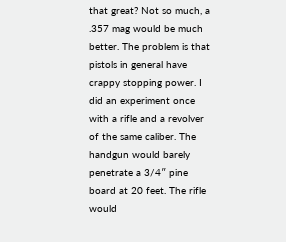that great? Not so much, a .357 mag would be much better. The problem is that pistols in general have crappy stopping power. I did an experiment once with a rifle and a revolver of the same caliber. The handgun would barely penetrate a 3/4″ pine board at 20 feet. The rifle would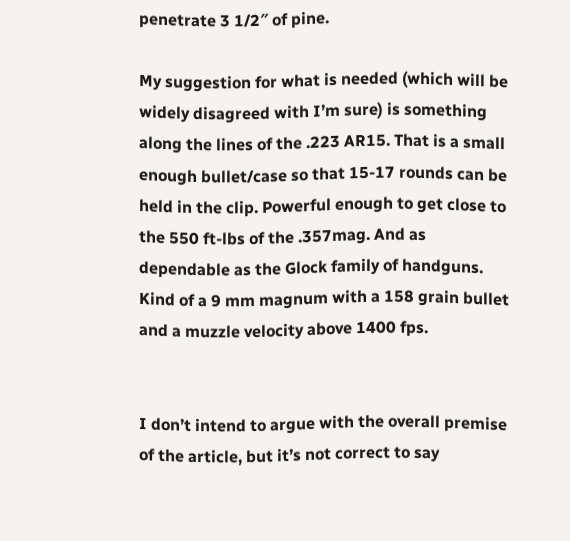penetrate 3 1/2″ of pine.

My suggestion for what is needed (which will be widely disagreed with I’m sure) is something along the lines of the .223 AR15. That is a small enough bullet/case so that 15-17 rounds can be held in the clip. Powerful enough to get close to the 550 ft-lbs of the .357mag. And as dependable as the Glock family of handguns. Kind of a 9 mm magnum with a 158 grain bullet and a muzzle velocity above 1400 fps.


I don’t intend to argue with the overall premise of the article, but it’s not correct to say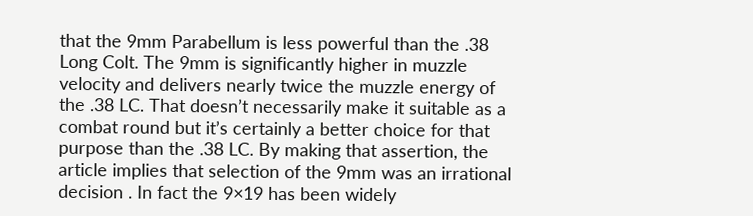that the 9mm Parabellum is less powerful than the .38 Long Colt. The 9mm is significantly higher in muzzle velocity and delivers nearly twice the muzzle energy of the .38 LC. That doesn’t necessarily make it suitable as a combat round but it’s certainly a better choice for that purpose than the .38 LC. By making that assertion, the article implies that selection of the 9mm was an irrational decision . In fact the 9×19 has been widely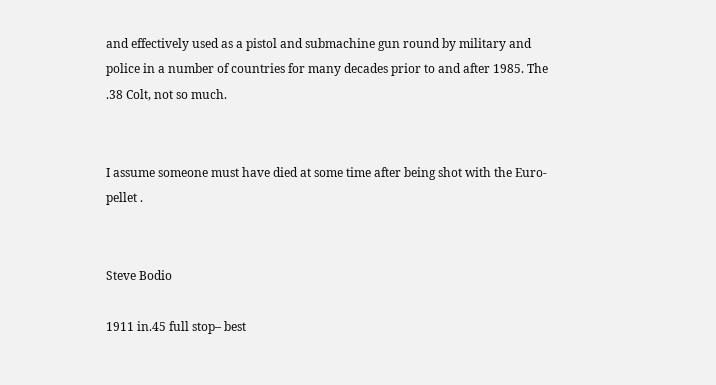and effectively used as a pistol and submachine gun round by military and police in a number of countries for many decades prior to and after 1985. The .38 Colt, not so much.


I assume someone must have died at some time after being shot with the Euro-pellet .


Steve Bodio

1911 in.45 full stop– best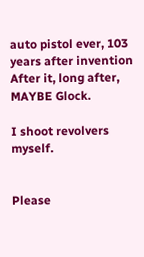auto pistol ever, 103 years after invention
After it, long after, MAYBE Glock.

I shoot revolvers myself.


Please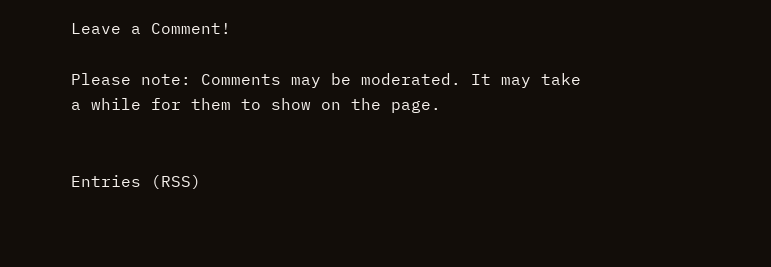Leave a Comment!

Please note: Comments may be moderated. It may take a while for them to show on the page.


Entries (RSS)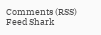Comments (RSS)
Feed Shark